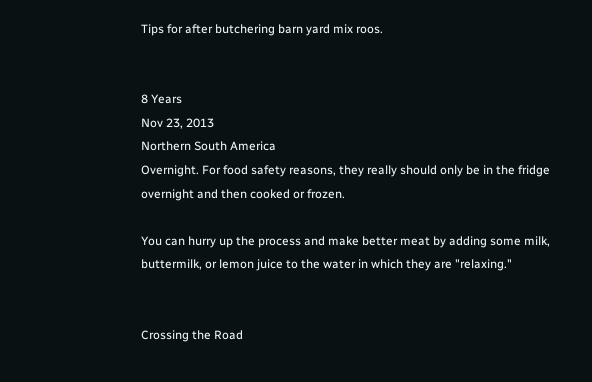Tips for after butchering barn yard mix roos.


8 Years
Nov 23, 2013
Northern South America
Overnight. For food safety reasons, they really should only be in the fridge overnight and then cooked or frozen.

You can hurry up the process and make better meat by adding some milk, buttermilk, or lemon juice to the water in which they are "relaxing."


Crossing the Road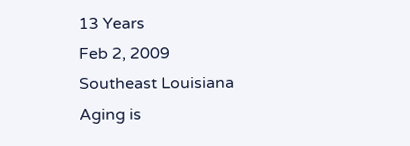13 Years
Feb 2, 2009
Southeast Louisiana
Aging is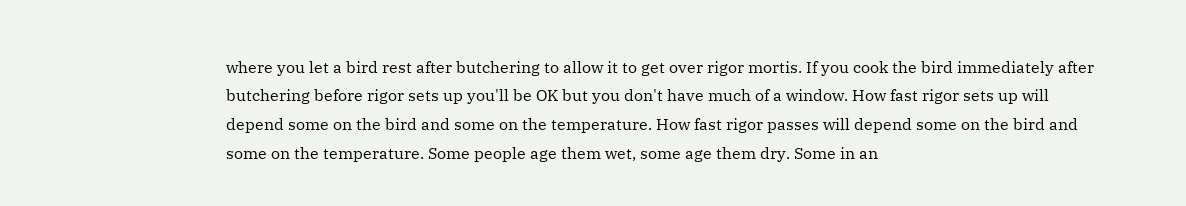where you let a bird rest after butchering to allow it to get over rigor mortis. If you cook the bird immediately after butchering before rigor sets up you'll be OK but you don't have much of a window. How fast rigor sets up will depend some on the bird and some on the temperature. How fast rigor passes will depend some on the bird and some on the temperature. Some people age them wet, some age them dry. Some in an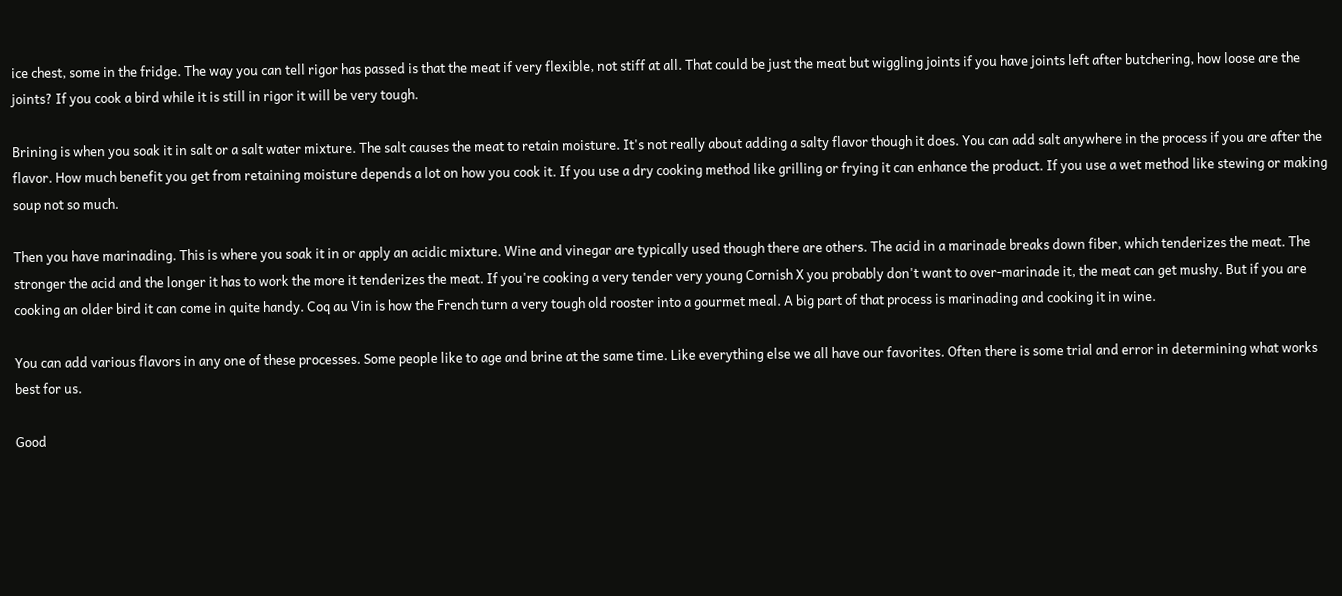ice chest, some in the fridge. The way you can tell rigor has passed is that the meat if very flexible, not stiff at all. That could be just the meat but wiggling joints if you have joints left after butchering, how loose are the joints? If you cook a bird while it is still in rigor it will be very tough.

Brining is when you soak it in salt or a salt water mixture. The salt causes the meat to retain moisture. It's not really about adding a salty flavor though it does. You can add salt anywhere in the process if you are after the flavor. How much benefit you get from retaining moisture depends a lot on how you cook it. If you use a dry cooking method like grilling or frying it can enhance the product. If you use a wet method like stewing or making soup not so much.

Then you have marinading. This is where you soak it in or apply an acidic mixture. Wine and vinegar are typically used though there are others. The acid in a marinade breaks down fiber, which tenderizes the meat. The stronger the acid and the longer it has to work the more it tenderizes the meat. If you're cooking a very tender very young Cornish X you probably don't want to over-marinade it, the meat can get mushy. But if you are cooking an older bird it can come in quite handy. Coq au Vin is how the French turn a very tough old rooster into a gourmet meal. A big part of that process is marinading and cooking it in wine.

You can add various flavors in any one of these processes. Some people like to age and brine at the same time. Like everything else we all have our favorites. Often there is some trial and error in determining what works best for us.

Good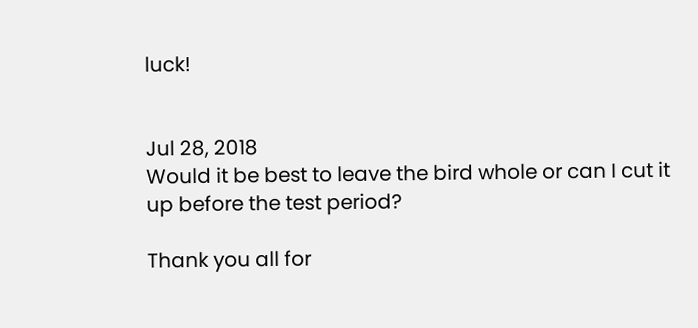luck!


Jul 28, 2018
Would it be best to leave the bird whole or can I cut it up before the test period?

Thank you all for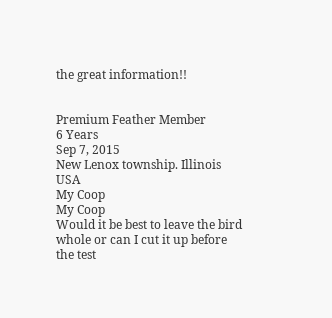the great information!!


Premium Feather Member
6 Years
Sep 7, 2015
New Lenox township. Illinois USA
My Coop
My Coop
Would it be best to leave the bird whole or can I cut it up before the test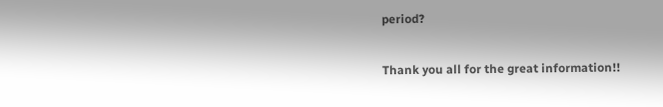period?

Thank you all for the great information!!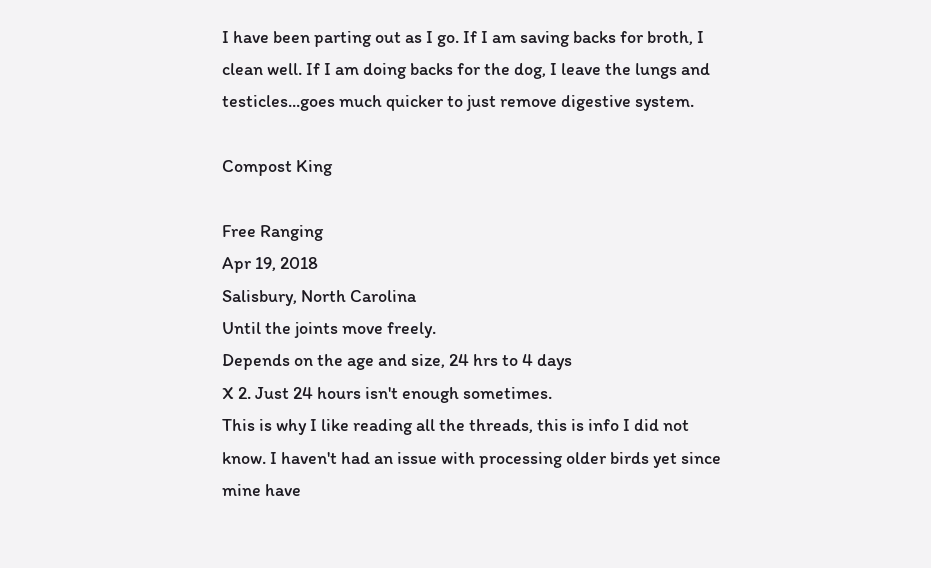I have been parting out as I go. If I am saving backs for broth, I clean well. If I am doing backs for the dog, I leave the lungs and testicles...goes much quicker to just remove digestive system.

Compost King

Free Ranging
Apr 19, 2018
Salisbury, North Carolina
Until the joints move freely.
Depends on the age and size, 24 hrs to 4 days
X 2. Just 24 hours isn't enough sometimes.
This is why I like reading all the threads, this is info I did not know. I haven't had an issue with processing older birds yet since mine have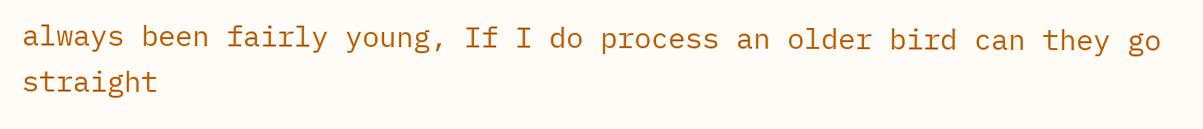always been fairly young, If I do process an older bird can they go straight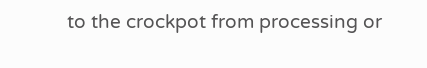to the crockpot from processing or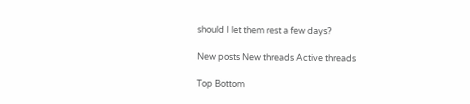should I let them rest a few days?

New posts New threads Active threads

Top Bottom